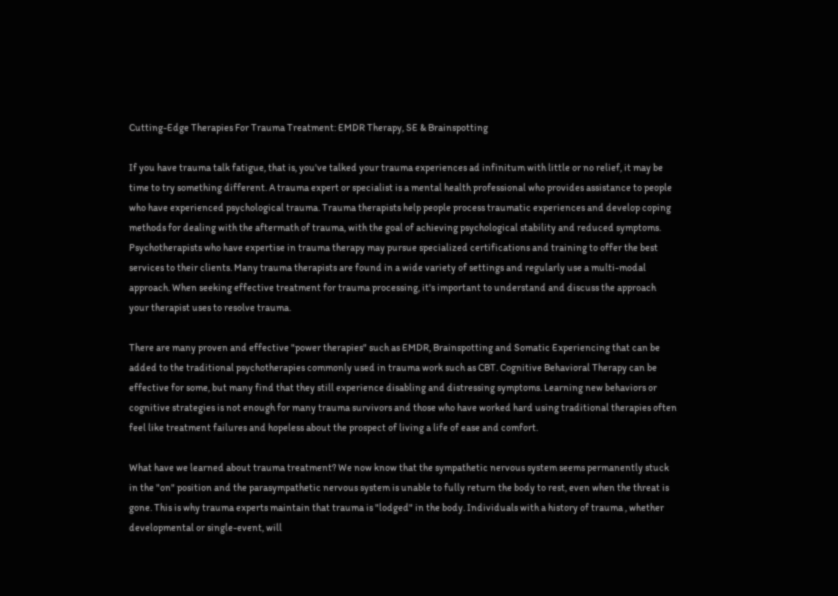Cutting-Edge Therapies For Trauma Treatment: EMDR Therapy, SE & Brainspotting

If you have trauma talk fatigue, that is, you've talked your trauma experiences ad infinitum with little or no relief, it may be time to try something different. A trauma expert or specialist is a mental health professional who provides assistance to people who have experienced psychological trauma. Trauma therapists help people process traumatic experiences and develop coping methods for dealing with the aftermath of trauma, with the goal of achieving psychological stability and reduced symptoms. Psychotherapists who have expertise in trauma therapy may pursue specialized certifications and training to offer the best services to their clients. Many trauma therapists are found in a wide variety of settings and regularly use a multi-modal approach. When seeking effective treatment for trauma processing, it's important to understand and discuss the approach your therapist uses to resolve trauma.

There are many proven and effective "power therapies" such as EMDR, Brainspotting and Somatic Experiencing that can be added to the traditional psychotherapies commonly used in trauma work such as CBT. Cognitive Behavioral Therapy can be effective for some, but many find that they still experience disabling and distressing symptoms. Learning new behaviors or cognitive strategies is not enough for many trauma survivors and those who have worked hard using traditional therapies often feel like treatment failures and hopeless about the prospect of living a life of ease and comfort.

What have we learned about trauma treatment? We now know that the sympathetic nervous system seems permanently stuck in the "on" position and the parasympathetic nervous system is unable to fully return the body to rest, even when the threat is gone. This is why trauma experts maintain that trauma is "lodged" in the body. Individuals with a history of trauma , whether developmental or single-event, will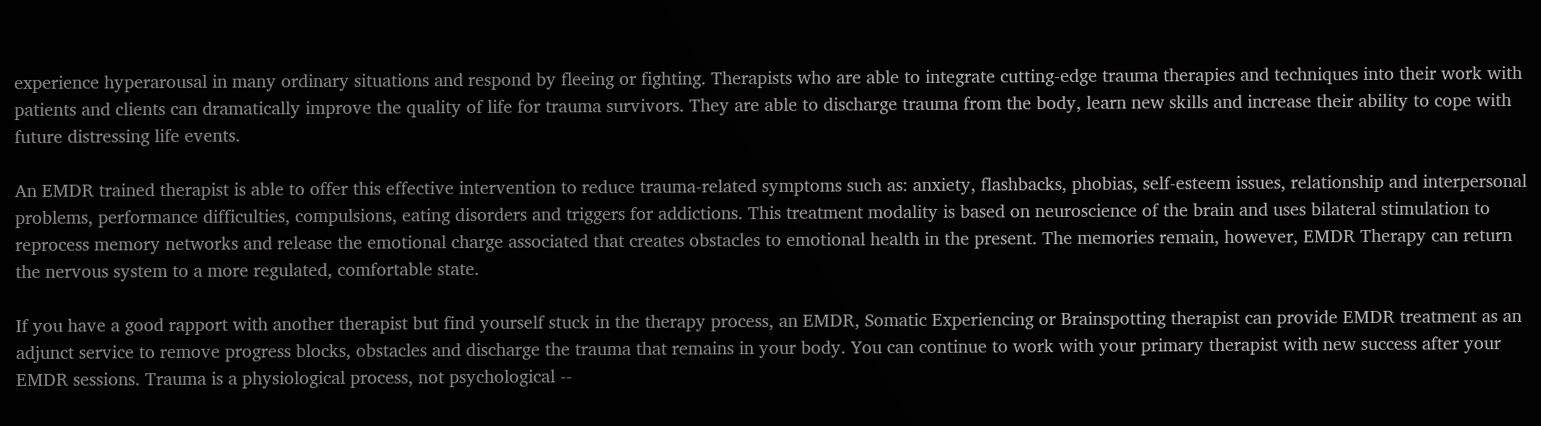experience hyperarousal in many ordinary situations and respond by fleeing or fighting. Therapists who are able to integrate cutting-edge trauma therapies and techniques into their work with patients and clients can dramatically improve the quality of life for trauma survivors. They are able to discharge trauma from the body, learn new skills and increase their ability to cope with future distressing life events.

An EMDR trained therapist is able to offer this effective intervention to reduce trauma-related symptoms such as: anxiety, flashbacks, phobias, self-esteem issues, relationship and interpersonal problems, performance difficulties, compulsions, eating disorders and triggers for addictions. This treatment modality is based on neuroscience of the brain and uses bilateral stimulation to reprocess memory networks and release the emotional charge associated that creates obstacles to emotional health in the present. The memories remain, however, EMDR Therapy can return the nervous system to a more regulated, comfortable state.

If you have a good rapport with another therapist but find yourself stuck in the therapy process, an EMDR, Somatic Experiencing or Brainspotting therapist can provide EMDR treatment as an adjunct service to remove progress blocks, obstacles and discharge the trauma that remains in your body. You can continue to work with your primary therapist with new success after your EMDR sessions. Trauma is a physiological process, not psychological --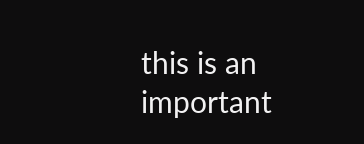this is an important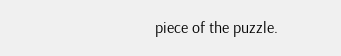piece of the puzzle.